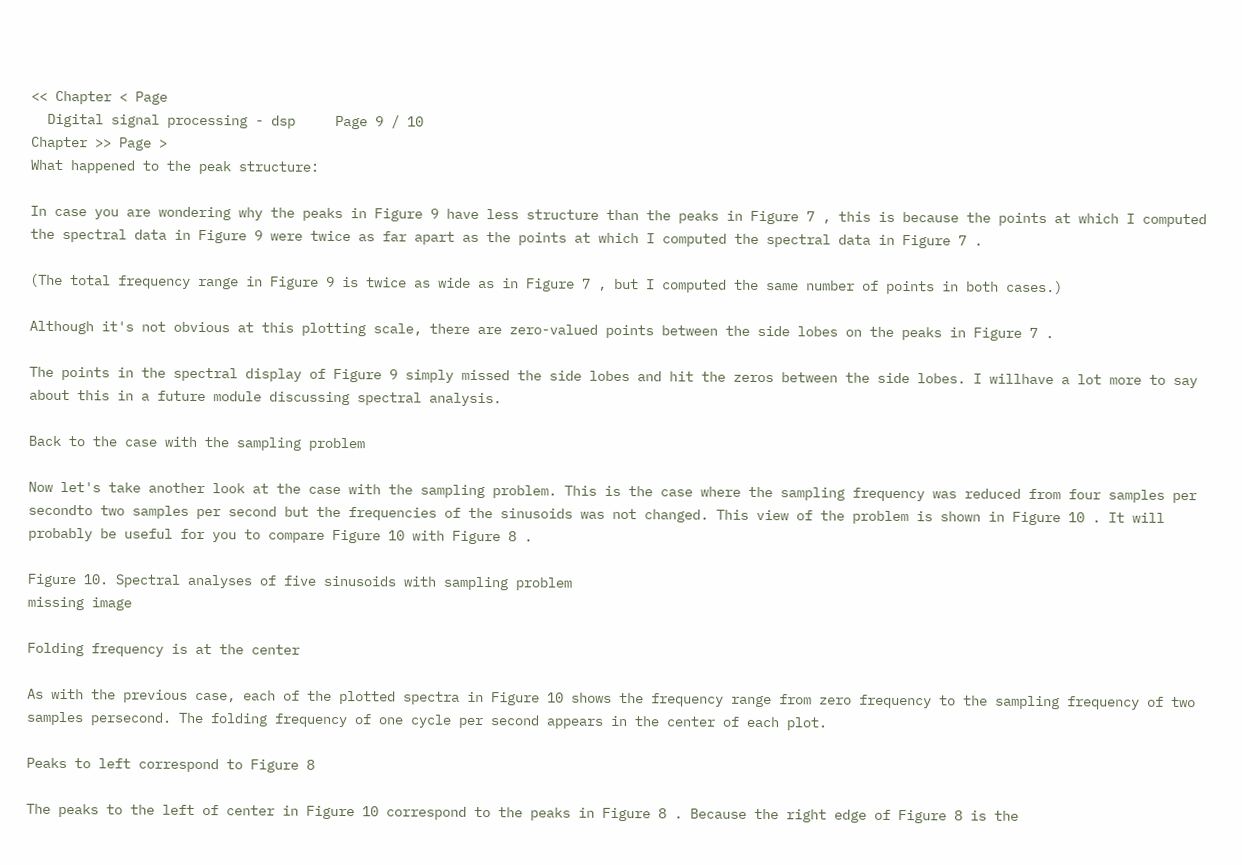<< Chapter < Page
  Digital signal processing - dsp     Page 9 / 10
Chapter >> Page >
What happened to the peak structure:

In case you are wondering why the peaks in Figure 9 have less structure than the peaks in Figure 7 , this is because the points at which I computed the spectral data in Figure 9 were twice as far apart as the points at which I computed the spectral data in Figure 7 .

(The total frequency range in Figure 9 is twice as wide as in Figure 7 , but I computed the same number of points in both cases.)

Although it's not obvious at this plotting scale, there are zero-valued points between the side lobes on the peaks in Figure 7 .

The points in the spectral display of Figure 9 simply missed the side lobes and hit the zeros between the side lobes. I willhave a lot more to say about this in a future module discussing spectral analysis.

Back to the case with the sampling problem

Now let's take another look at the case with the sampling problem. This is the case where the sampling frequency was reduced from four samples per secondto two samples per second but the frequencies of the sinusoids was not changed. This view of the problem is shown in Figure 10 . It will probably be useful for you to compare Figure 10 with Figure 8 .

Figure 10. Spectral analyses of five sinusoids with sampling problem
missing image

Folding frequency is at the center

As with the previous case, each of the plotted spectra in Figure 10 shows the frequency range from zero frequency to the sampling frequency of two samples persecond. The folding frequency of one cycle per second appears in the center of each plot.

Peaks to left correspond to Figure 8

The peaks to the left of center in Figure 10 correspond to the peaks in Figure 8 . Because the right edge of Figure 8 is the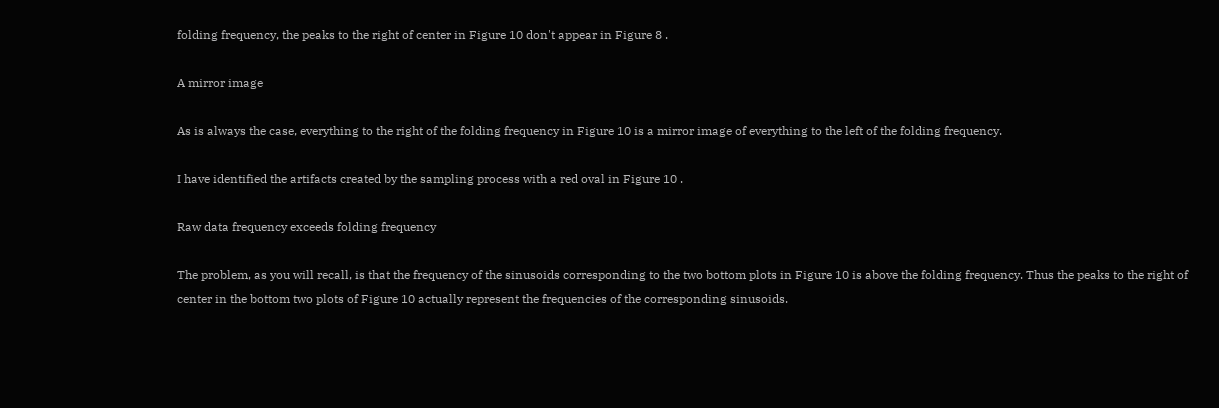folding frequency, the peaks to the right of center in Figure 10 don't appear in Figure 8 .

A mirror image

As is always the case, everything to the right of the folding frequency in Figure 10 is a mirror image of everything to the left of the folding frequency.

I have identified the artifacts created by the sampling process with a red oval in Figure 10 .

Raw data frequency exceeds folding frequency

The problem, as you will recall, is that the frequency of the sinusoids corresponding to the two bottom plots in Figure 10 is above the folding frequency. Thus the peaks to the right of center in the bottom two plots of Figure 10 actually represent the frequencies of the corresponding sinusoids.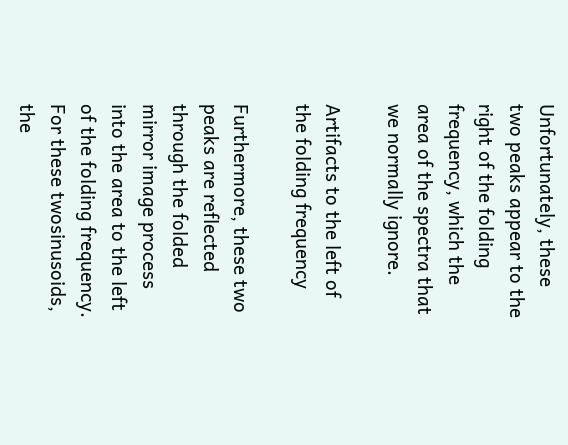Unfortunately, these two peaks appear to the right of the folding frequency, which the area of the spectra that we normally ignore.

Artifacts to the left of the folding frequency

Furthermore, these two peaks are reflected through the folded mirror image process into the area to the left of the folding frequency. For these twosinusoids, the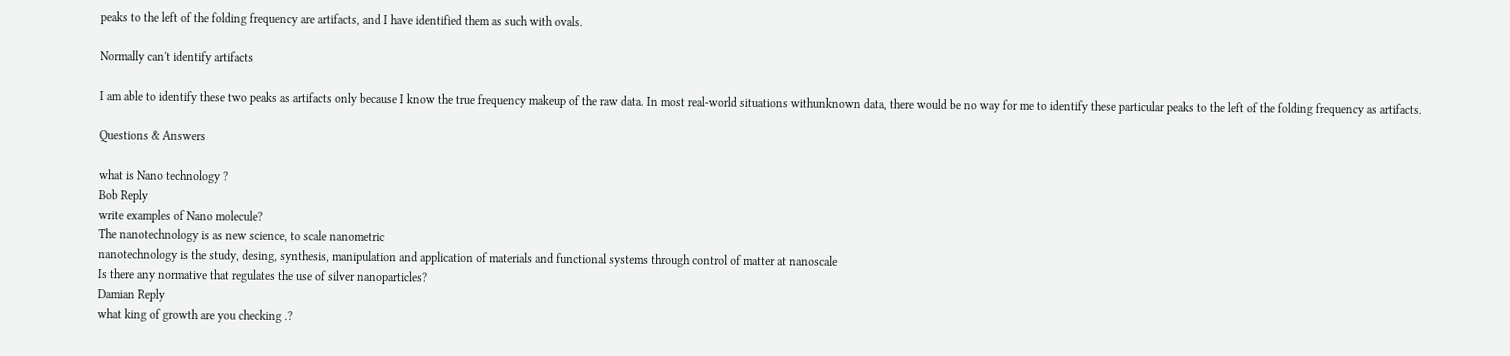peaks to the left of the folding frequency are artifacts, and I have identified them as such with ovals.

Normally can't identify artifacts

I am able to identify these two peaks as artifacts only because I know the true frequency makeup of the raw data. In most real-world situations withunknown data, there would be no way for me to identify these particular peaks to the left of the folding frequency as artifacts.

Questions & Answers

what is Nano technology ?
Bob Reply
write examples of Nano molecule?
The nanotechnology is as new science, to scale nanometric
nanotechnology is the study, desing, synthesis, manipulation and application of materials and functional systems through control of matter at nanoscale
Is there any normative that regulates the use of silver nanoparticles?
Damian Reply
what king of growth are you checking .?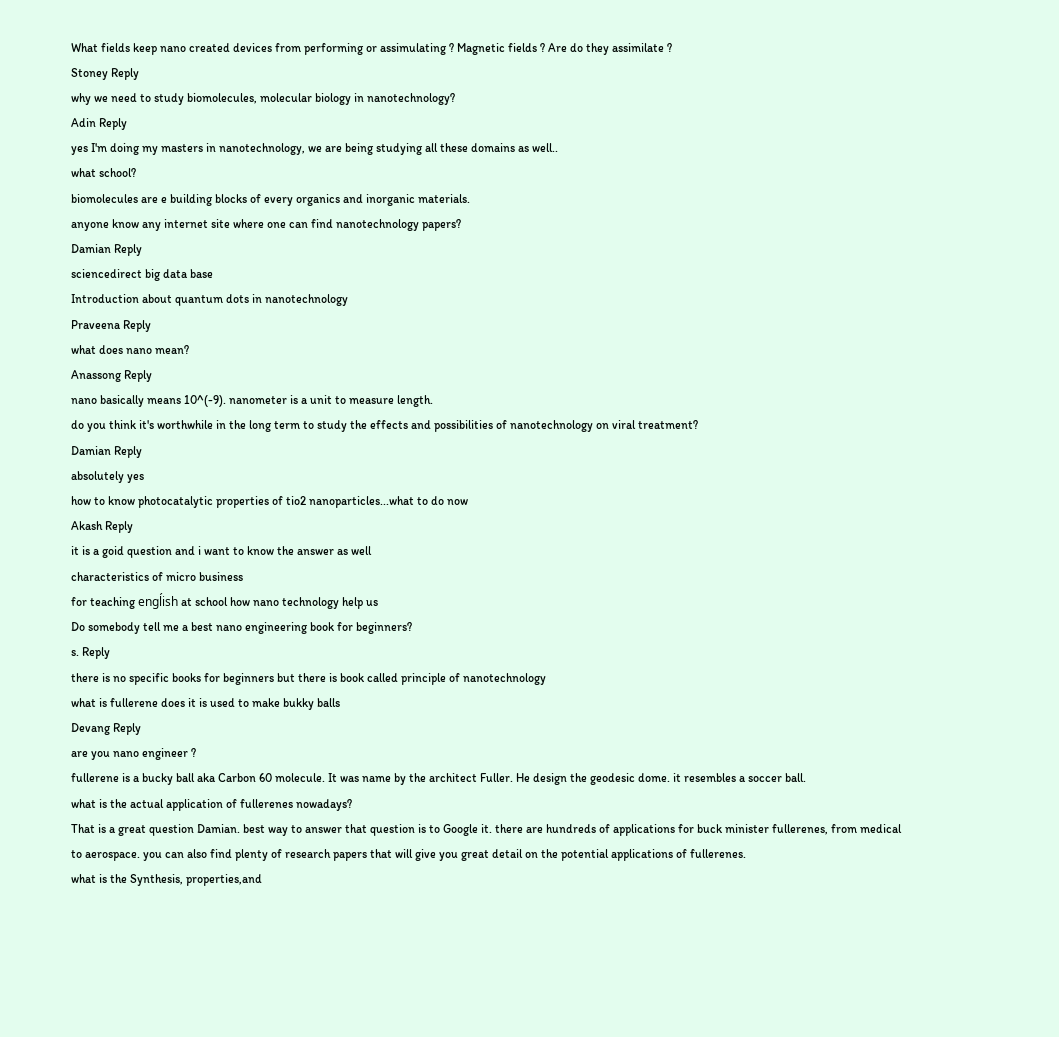What fields keep nano created devices from performing or assimulating ? Magnetic fields ? Are do they assimilate ?
Stoney Reply
why we need to study biomolecules, molecular biology in nanotechnology?
Adin Reply
yes I'm doing my masters in nanotechnology, we are being studying all these domains as well..
what school?
biomolecules are e building blocks of every organics and inorganic materials.
anyone know any internet site where one can find nanotechnology papers?
Damian Reply
sciencedirect big data base
Introduction about quantum dots in nanotechnology
Praveena Reply
what does nano mean?
Anassong Reply
nano basically means 10^(-9). nanometer is a unit to measure length.
do you think it's worthwhile in the long term to study the effects and possibilities of nanotechnology on viral treatment?
Damian Reply
absolutely yes
how to know photocatalytic properties of tio2 nanoparticles...what to do now
Akash Reply
it is a goid question and i want to know the answer as well
characteristics of micro business
for teaching engĺish at school how nano technology help us
Do somebody tell me a best nano engineering book for beginners?
s. Reply
there is no specific books for beginners but there is book called principle of nanotechnology
what is fullerene does it is used to make bukky balls
Devang Reply
are you nano engineer ?
fullerene is a bucky ball aka Carbon 60 molecule. It was name by the architect Fuller. He design the geodesic dome. it resembles a soccer ball.
what is the actual application of fullerenes nowadays?
That is a great question Damian. best way to answer that question is to Google it. there are hundreds of applications for buck minister fullerenes, from medical to aerospace. you can also find plenty of research papers that will give you great detail on the potential applications of fullerenes.
what is the Synthesis, properties,and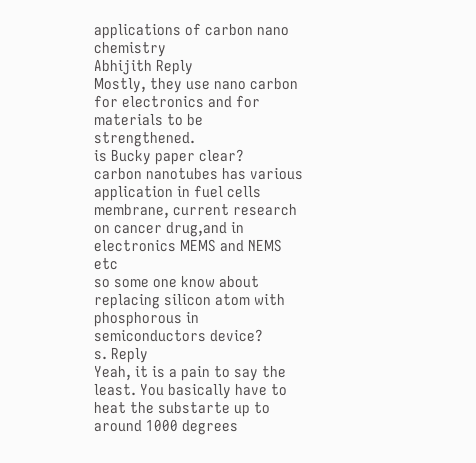applications of carbon nano chemistry
Abhijith Reply
Mostly, they use nano carbon for electronics and for materials to be strengthened.
is Bucky paper clear?
carbon nanotubes has various application in fuel cells membrane, current research on cancer drug,and in electronics MEMS and NEMS etc
so some one know about replacing silicon atom with phosphorous in semiconductors device?
s. Reply
Yeah, it is a pain to say the least. You basically have to heat the substarte up to around 1000 degrees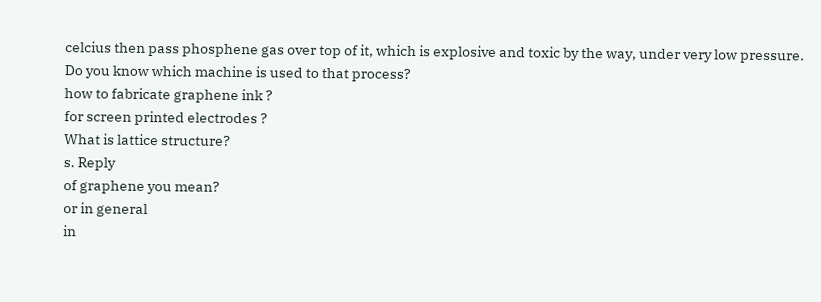celcius then pass phosphene gas over top of it, which is explosive and toxic by the way, under very low pressure.
Do you know which machine is used to that process?
how to fabricate graphene ink ?
for screen printed electrodes ?
What is lattice structure?
s. Reply
of graphene you mean?
or in general
in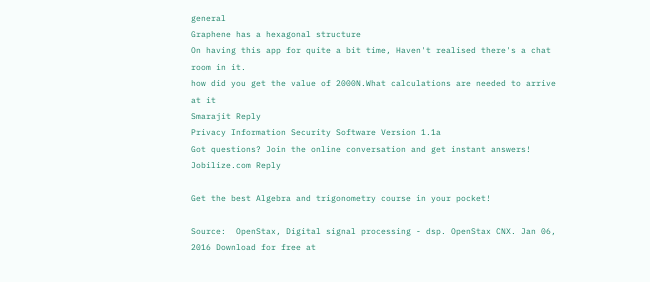general
Graphene has a hexagonal structure
On having this app for quite a bit time, Haven't realised there's a chat room in it.
how did you get the value of 2000N.What calculations are needed to arrive at it
Smarajit Reply
Privacy Information Security Software Version 1.1a
Got questions? Join the online conversation and get instant answers!
Jobilize.com Reply

Get the best Algebra and trigonometry course in your pocket!

Source:  OpenStax, Digital signal processing - dsp. OpenStax CNX. Jan 06, 2016 Download for free at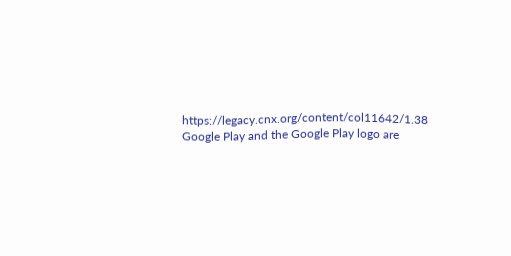https://legacy.cnx.org/content/col11642/1.38
Google Play and the Google Play logo are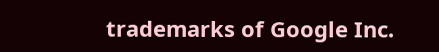trademarks of Google Inc.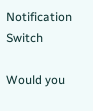Notification Switch

Would you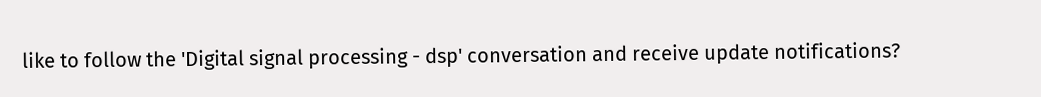like to follow the 'Digital signal processing - dsp' conversation and receive update notifications?